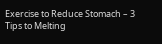Exercise to Reduce Stomach – 3 Tips to Melting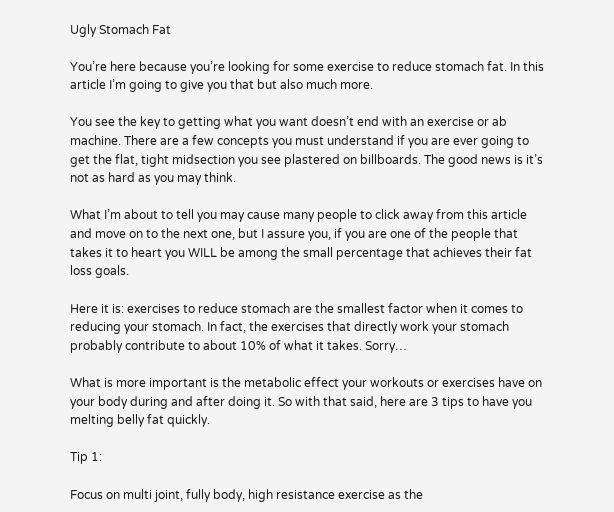Ugly Stomach Fat

You’re here because you’re looking for some exercise to reduce stomach fat. In this article I’m going to give you that but also much more.

You see the key to getting what you want doesn’t end with an exercise or ab machine. There are a few concepts you must understand if you are ever going to get the flat, tight midsection you see plastered on billboards. The good news is it’s not as hard as you may think.

What I’m about to tell you may cause many people to click away from this article and move on to the next one, but I assure you, if you are one of the people that takes it to heart you WILL be among the small percentage that achieves their fat loss goals.

Here it is: exercises to reduce stomach are the smallest factor when it comes to reducing your stomach. In fact, the exercises that directly work your stomach probably contribute to about 10% of what it takes. Sorry…

What is more important is the metabolic effect your workouts or exercises have on your body during and after doing it. So with that said, here are 3 tips to have you melting belly fat quickly.

Tip 1:

Focus on multi joint, fully body, high resistance exercise as the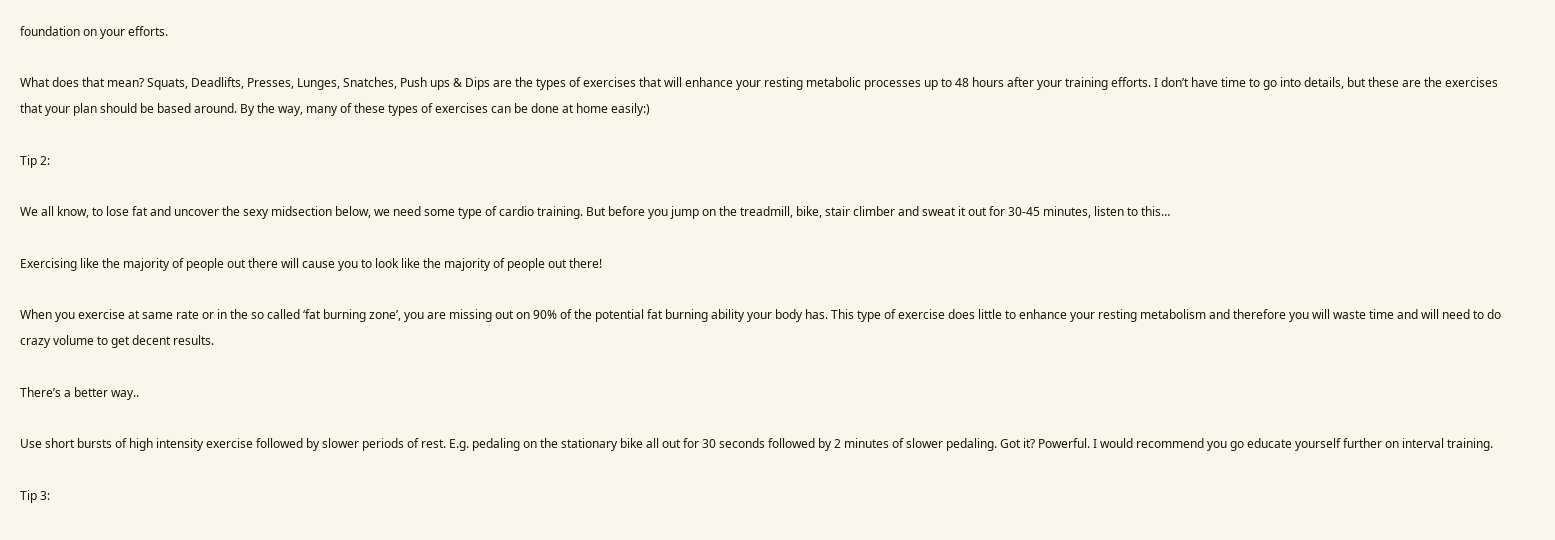foundation on your efforts.

What does that mean? Squats, Deadlifts, Presses, Lunges, Snatches, Push ups & Dips are the types of exercises that will enhance your resting metabolic processes up to 48 hours after your training efforts. I don’t have time to go into details, but these are the exercises that your plan should be based around. By the way, many of these types of exercises can be done at home easily:)

Tip 2:

We all know, to lose fat and uncover the sexy midsection below, we need some type of cardio training. But before you jump on the treadmill, bike, stair climber and sweat it out for 30-45 minutes, listen to this…

Exercising like the majority of people out there will cause you to look like the majority of people out there!

When you exercise at same rate or in the so called ‘fat burning zone’, you are missing out on 90% of the potential fat burning ability your body has. This type of exercise does little to enhance your resting metabolism and therefore you will waste time and will need to do crazy volume to get decent results.

There’s a better way..

Use short bursts of high intensity exercise followed by slower periods of rest. E.g. pedaling on the stationary bike all out for 30 seconds followed by 2 minutes of slower pedaling. Got it? Powerful. I would recommend you go educate yourself further on interval training.

Tip 3: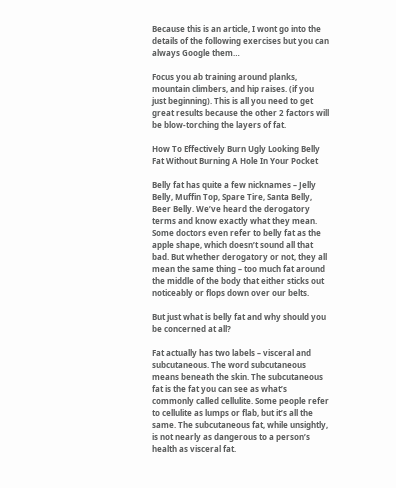Because this is an article, I wont go into the details of the following exercises but you can always Google them…

Focus you ab training around planks, mountain climbers, and hip raises. (if you just beginning). This is all you need to get great results because the other 2 factors will be blow-torching the layers of fat.

How To Effectively Burn Ugly Looking Belly Fat Without Burning A Hole In Your Pocket

Belly fat has quite a few nicknames – Jelly Belly, Muffin Top, Spare Tire, Santa Belly, Beer Belly. We’ve heard the derogatory terms and know exactly what they mean. Some doctors even refer to belly fat as the apple shape, which doesn’t sound all that bad. But whether derogatory or not, they all mean the same thing – too much fat around the middle of the body that either sticks out noticeably or flops down over our belts.

But just what is belly fat and why should you be concerned at all?

Fat actually has two labels – visceral and subcutaneous. The word subcutaneous means beneath the skin. The subcutaneous fat is the fat you can see as what’s commonly called cellulite. Some people refer to cellulite as lumps or flab, but it’s all the same. The subcutaneous fat, while unsightly, is not nearly as dangerous to a person’s health as visceral fat.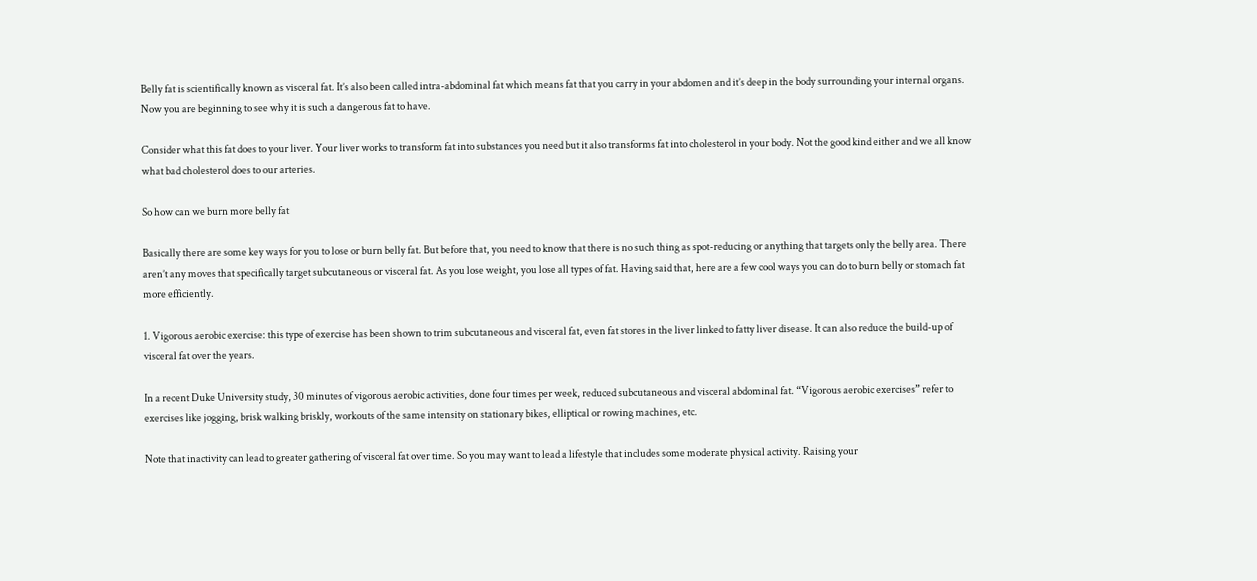Belly fat is scientifically known as visceral fat. It’s also been called intra-abdominal fat which means fat that you carry in your abdomen and it’s deep in the body surrounding your internal organs. Now you are beginning to see why it is such a dangerous fat to have.

Consider what this fat does to your liver. Your liver works to transform fat into substances you need but it also transforms fat into cholesterol in your body. Not the good kind either and we all know what bad cholesterol does to our arteries.

So how can we burn more belly fat

Basically there are some key ways for you to lose or burn belly fat. But before that, you need to know that there is no such thing as spot-reducing or anything that targets only the belly area. There aren’t any moves that specifically target subcutaneous or visceral fat. As you lose weight, you lose all types of fat. Having said that, here are a few cool ways you can do to burn belly or stomach fat more efficiently.

1. Vigorous aerobic exercise: this type of exercise has been shown to trim subcutaneous and visceral fat, even fat stores in the liver linked to fatty liver disease. It can also reduce the build-up of visceral fat over the years.

In a recent Duke University study, 30 minutes of vigorous aerobic activities, done four times per week, reduced subcutaneous and visceral abdominal fat. “Vigorous aerobic exercises” refer to exercises like jogging, brisk walking briskly, workouts of the same intensity on stationary bikes, elliptical or rowing machines, etc.

Note that inactivity can lead to greater gathering of visceral fat over time. So you may want to lead a lifestyle that includes some moderate physical activity. Raising your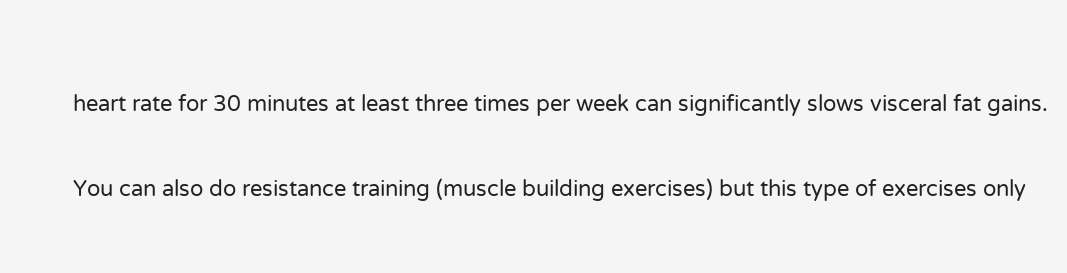heart rate for 30 minutes at least three times per week can significantly slows visceral fat gains.

You can also do resistance training (muscle building exercises) but this type of exercises only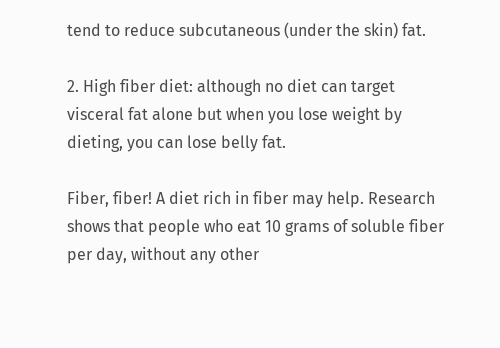tend to reduce subcutaneous (under the skin) fat.

2. High fiber diet: although no diet can target visceral fat alone but when you lose weight by dieting, you can lose belly fat.

Fiber, fiber! A diet rich in fiber may help. Research shows that people who eat 10 grams of soluble fiber per day, without any other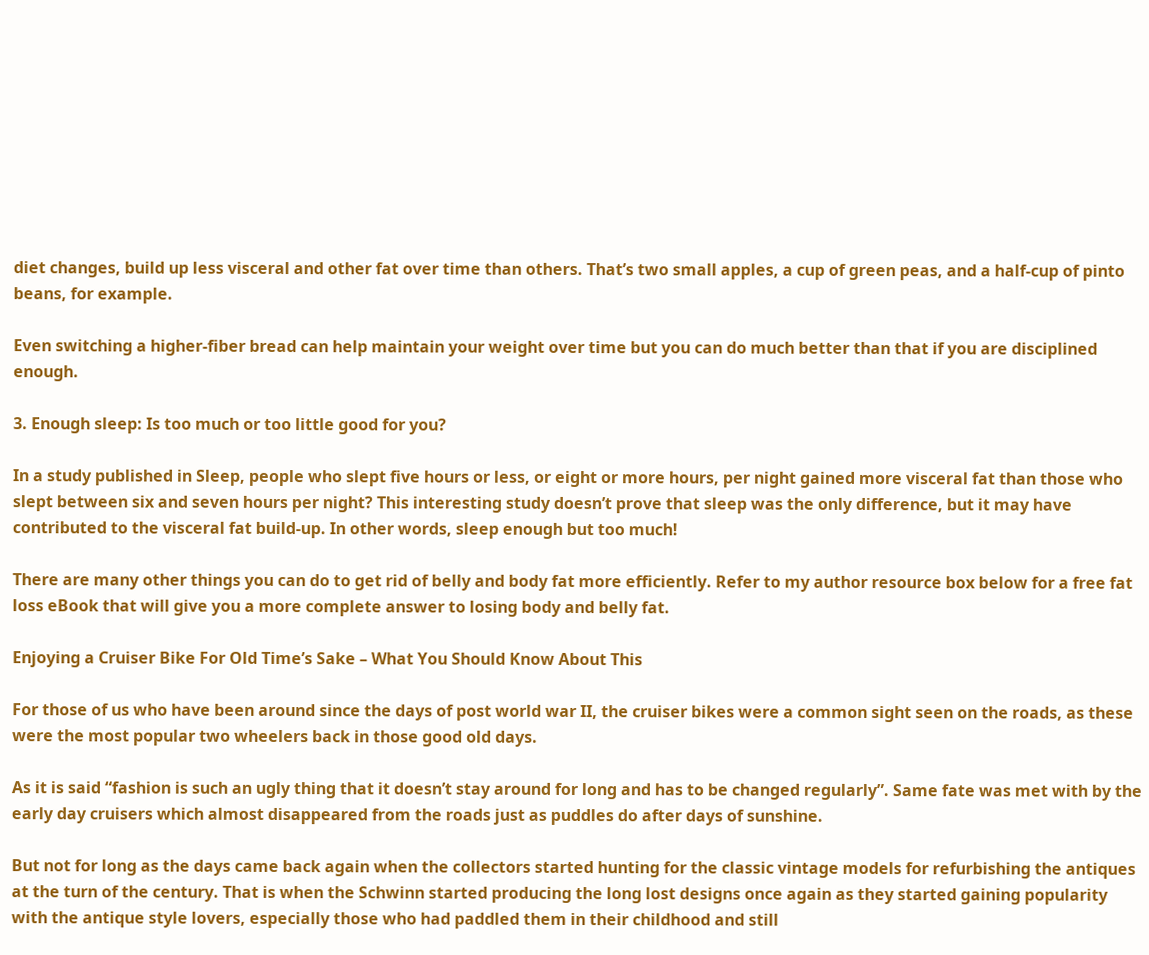diet changes, build up less visceral and other fat over time than others. That’s two small apples, a cup of green peas, and a half-cup of pinto beans, for example.

Even switching a higher-fiber bread can help maintain your weight over time but you can do much better than that if you are disciplined enough.

3. Enough sleep: Is too much or too little good for you?

In a study published in Sleep, people who slept five hours or less, or eight or more hours, per night gained more visceral fat than those who slept between six and seven hours per night? This interesting study doesn’t prove that sleep was the only difference, but it may have contributed to the visceral fat build-up. In other words, sleep enough but too much!

There are many other things you can do to get rid of belly and body fat more efficiently. Refer to my author resource box below for a free fat loss eBook that will give you a more complete answer to losing body and belly fat.

Enjoying a Cruiser Bike For Old Time’s Sake – What You Should Know About This

For those of us who have been around since the days of post world war II, the cruiser bikes were a common sight seen on the roads, as these were the most popular two wheelers back in those good old days.

As it is said “fashion is such an ugly thing that it doesn’t stay around for long and has to be changed regularly”. Same fate was met with by the early day cruisers which almost disappeared from the roads just as puddles do after days of sunshine.

But not for long as the days came back again when the collectors started hunting for the classic vintage models for refurbishing the antiques at the turn of the century. That is when the Schwinn started producing the long lost designs once again as they started gaining popularity with the antique style lovers, especially those who had paddled them in their childhood and still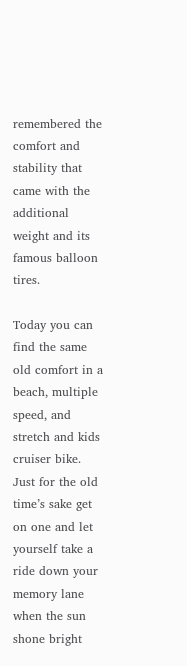remembered the comfort and stability that came with the additional weight and its famous balloon tires.

Today you can find the same old comfort in a beach, multiple speed, and stretch and kids cruiser bike. Just for the old time’s sake get on one and let yourself take a ride down your memory lane when the sun shone bright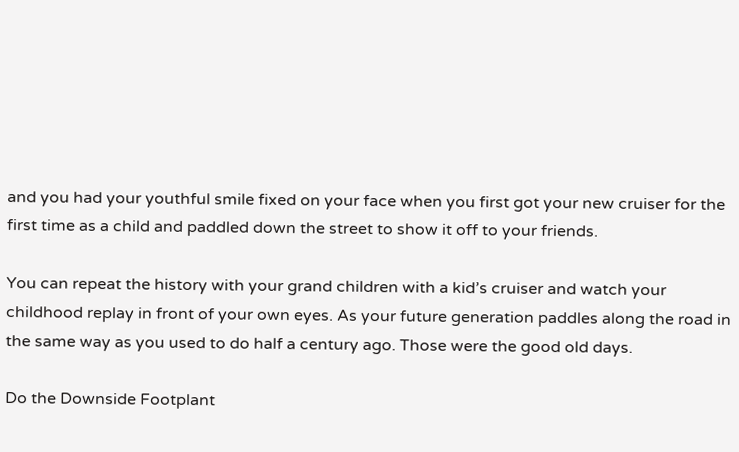and you had your youthful smile fixed on your face when you first got your new cruiser for the first time as a child and paddled down the street to show it off to your friends.

You can repeat the history with your grand children with a kid’s cruiser and watch your childhood replay in front of your own eyes. As your future generation paddles along the road in the same way as you used to do half a century ago. Those were the good old days.

Do the Downside Footplant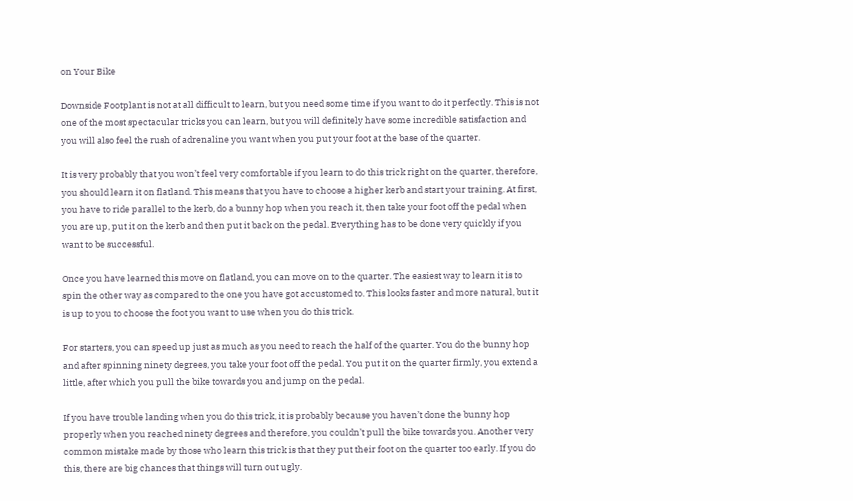on Your Bike

Downside Footplant is not at all difficult to learn, but you need some time if you want to do it perfectly. This is not one of the most spectacular tricks you can learn, but you will definitely have some incredible satisfaction and you will also feel the rush of adrenaline you want when you put your foot at the base of the quarter.

It is very probably that you won’t feel very comfortable if you learn to do this trick right on the quarter, therefore, you should learn it on flatland. This means that you have to choose a higher kerb and start your training. At first, you have to ride parallel to the kerb, do a bunny hop when you reach it, then take your foot off the pedal when you are up, put it on the kerb and then put it back on the pedal. Everything has to be done very quickly if you want to be successful.

Once you have learned this move on flatland, you can move on to the quarter. The easiest way to learn it is to spin the other way as compared to the one you have got accustomed to. This looks faster and more natural, but it is up to you to choose the foot you want to use when you do this trick.

For starters, you can speed up just as much as you need to reach the half of the quarter. You do the bunny hop and after spinning ninety degrees, you take your foot off the pedal. You put it on the quarter firmly, you extend a little, after which you pull the bike towards you and jump on the pedal.

If you have trouble landing when you do this trick, it is probably because you haven’t done the bunny hop properly when you reached ninety degrees and therefore, you couldn’t pull the bike towards you. Another very common mistake made by those who learn this trick is that they put their foot on the quarter too early. If you do this, there are big chances that things will turn out ugly.